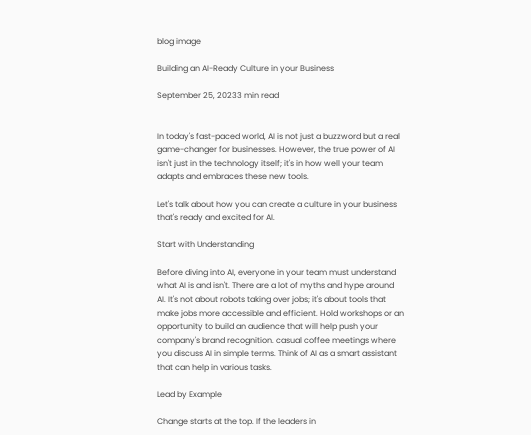blog image

Building an AI-Ready Culture in your Business

September 25, 20233 min read


In today's fast-paced world, AI is not just a buzzword but a real game-changer for businesses. However, the true power of AI isn't just in the technology itself; it's in how well your team adapts and embraces these new tools.

Let's talk about how you can create a culture in your business that's ready and excited for AI.

Start with Understanding

Before diving into AI, everyone in your team must understand what AI is and isn't. There are a lot of myths and hype around AI. It's not about robots taking over jobs; it's about tools that make jobs more accessible and efficient. Hold workshops or an opportunity to build an audience that will help push your company's brand recognition. casual coffee meetings where you discuss AI in simple terms. Think of AI as a smart assistant that can help in various tasks.

Lead by Example

Change starts at the top. If the leaders in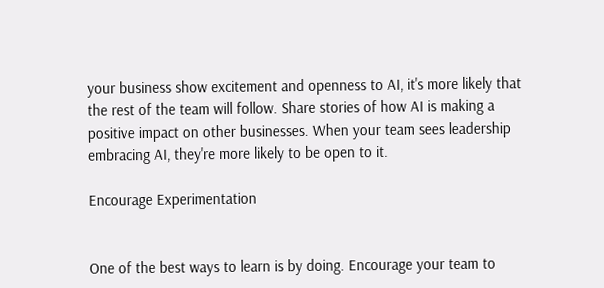your business show excitement and openness to AI, it's more likely that the rest of the team will follow. Share stories of how AI is making a positive impact on other businesses. When your team sees leadership embracing AI, they're more likely to be open to it.

Encourage Experimentation


One of the best ways to learn is by doing. Encourage your team to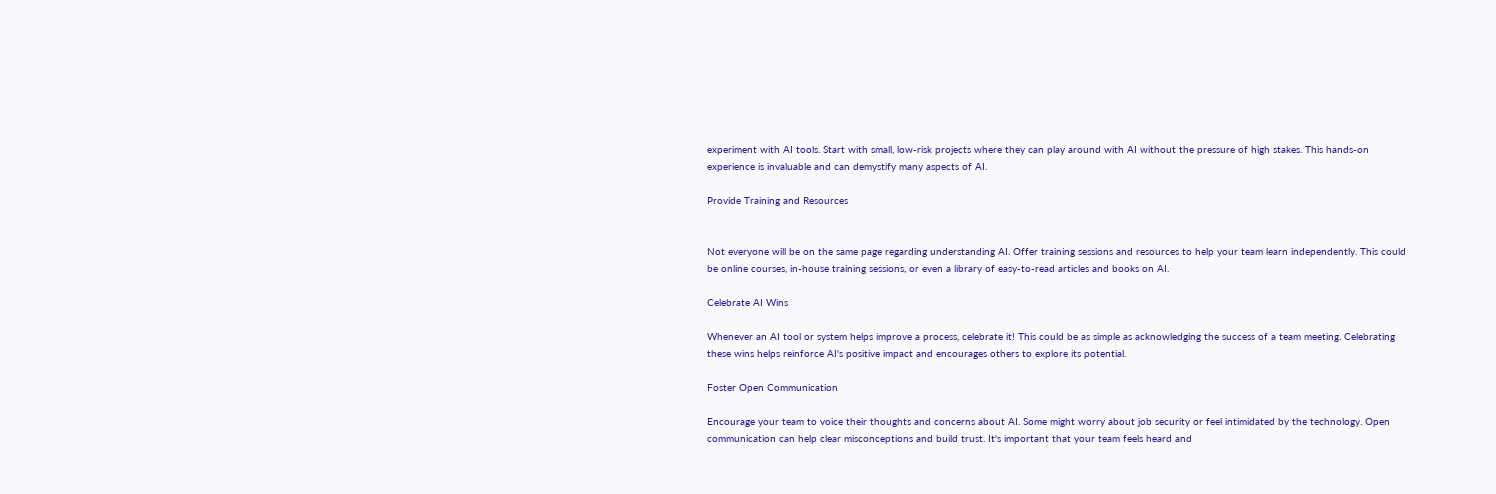experiment with AI tools. Start with small, low-risk projects where they can play around with AI without the pressure of high stakes. This hands-on experience is invaluable and can demystify many aspects of AI.

Provide Training and Resources


Not everyone will be on the same page regarding understanding AI. Offer training sessions and resources to help your team learn independently. This could be online courses, in-house training sessions, or even a library of easy-to-read articles and books on AI.

Celebrate AI Wins

Whenever an AI tool or system helps improve a process, celebrate it! This could be as simple as acknowledging the success of a team meeting. Celebrating these wins helps reinforce AI's positive impact and encourages others to explore its potential.

Foster Open Communication

Encourage your team to voice their thoughts and concerns about AI. Some might worry about job security or feel intimidated by the technology. Open communication can help clear misconceptions and build trust. It's important that your team feels heard and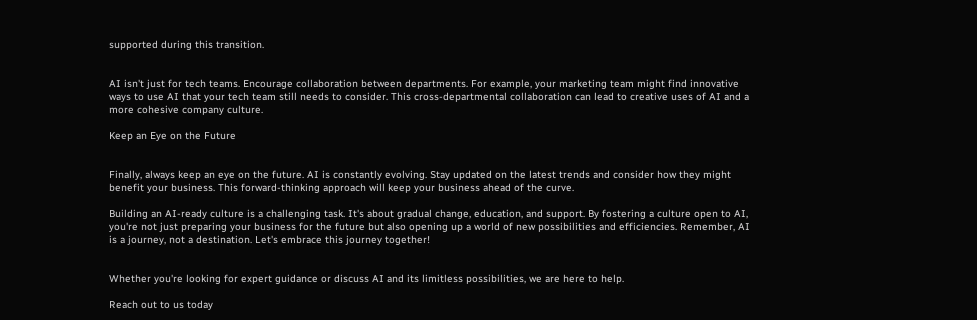supported during this transition.


AI isn't just for tech teams. Encourage collaboration between departments. For example, your marketing team might find innovative ways to use AI that your tech team still needs to consider. This cross-departmental collaboration can lead to creative uses of AI and a more cohesive company culture.

Keep an Eye on the Future


Finally, always keep an eye on the future. AI is constantly evolving. Stay updated on the latest trends and consider how they might benefit your business. This forward-thinking approach will keep your business ahead of the curve.

Building an AI-ready culture is a challenging task. It's about gradual change, education, and support. By fostering a culture open to AI, you're not just preparing your business for the future but also opening up a world of new possibilities and efficiencies. Remember, AI is a journey, not a destination. Let's embrace this journey together!


Whether you're looking for expert guidance or discuss AI and its limitless possibilities, we are here to help.

Reach out to us today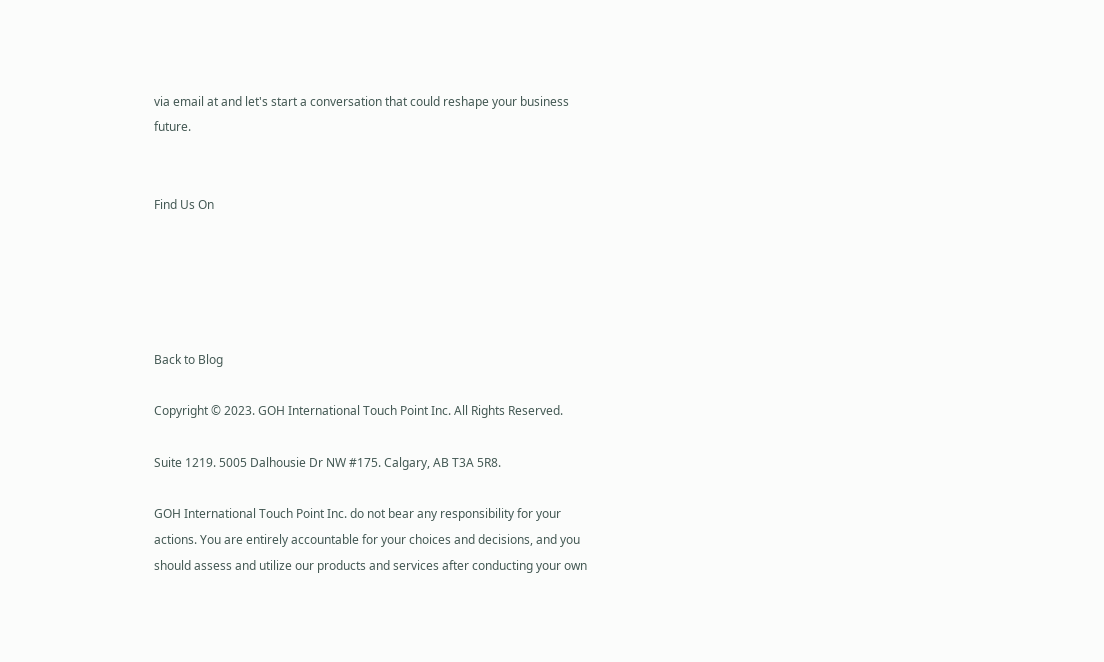via email at and let's start a conversation that could reshape your business future.


Find Us On





Back to Blog

Copyright © 2023. GOH International Touch Point Inc. All Rights Reserved.

Suite 1219. 5005 Dalhousie Dr NW #175. Calgary, AB T3A 5R8.

GOH International Touch Point Inc. do not bear any responsibility for your actions. You are entirely accountable for your choices and decisions, and you should assess and utilize our products and services after conducting your own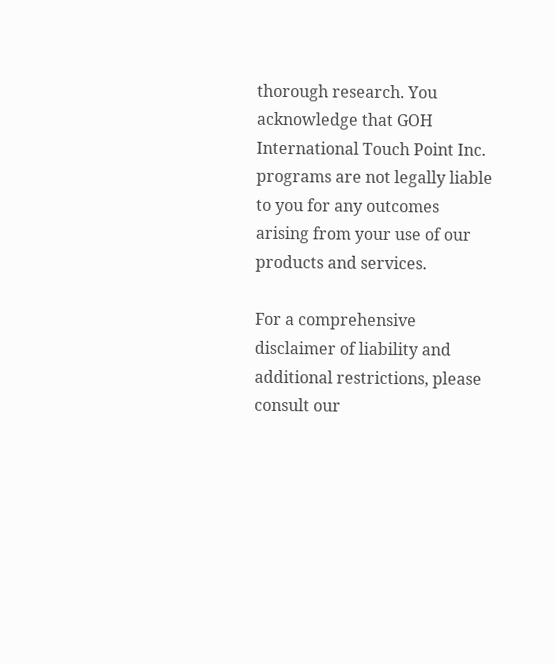thorough research. You acknowledge that GOH International Touch Point Inc. programs are not legally liable to you for any outcomes arising from your use of our products and services.

For a comprehensive disclaimer of liability and additional restrictions, please consult our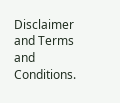Disclaimer and Terms and Conditions.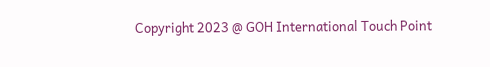Copyright 2023 @ GOH International Touch Point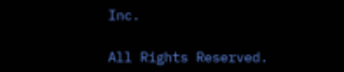Inc.

All Rights Reserved.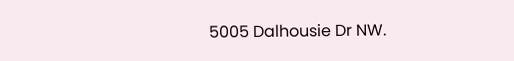5005 Dalhousie Dr NW.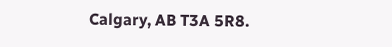Calgary, AB T3A 5R8.